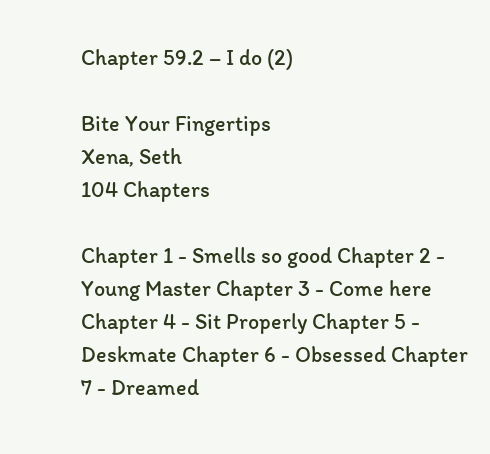Chapter 59.2 – I do (2)

Bite Your Fingertips
Xena, Seth
104 Chapters

Chapter 1 - Smells so good Chapter 2 - Young Master Chapter 3 - Come here Chapter 4 - Sit Properly Chapter 5 - Deskmate Chapter 6 - Obsessed Chapter 7 - Dreamed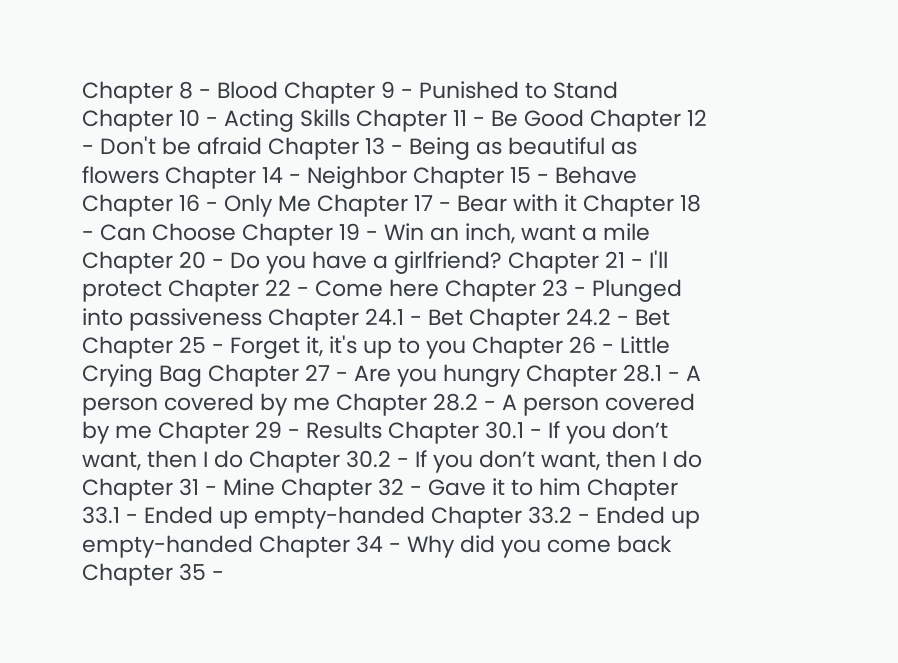Chapter 8 - Blood Chapter 9 - Punished to Stand Chapter 10 - Acting Skills Chapter 11 - Be Good Chapter 12 - Don't be afraid Chapter 13 - Being as beautiful as flowers Chapter 14 - Neighbor Chapter 15 - Behave Chapter 16 - Only Me Chapter 17 - Bear with it Chapter 18 - Can Choose Chapter 19 - Win an inch, want a mile Chapter 20 - Do you have a girlfriend? Chapter 21 - I'll protect Chapter 22 - Come here Chapter 23 - Plunged into passiveness Chapter 24.1 - Bet Chapter 24.2 - Bet Chapter 25 - Forget it, it's up to you Chapter 26 - Little Crying Bag Chapter 27 - Are you hungry Chapter 28.1 - A person covered by me Chapter 28.2 - A person covered by me Chapter 29 - Results Chapter 30.1 - If you don’t want, then I do Chapter 30.2 - If you don’t want, then I do Chapter 31 - Mine Chapter 32 - Gave it to him Chapter 33.1 - Ended up empty-handed Chapter 33.2 - Ended up empty-handed Chapter 34 - Why did you come back Chapter 35 -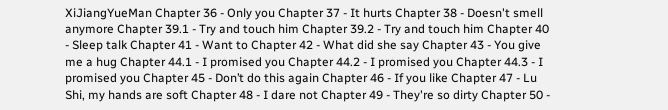XiJiangYueMan Chapter 36 - Only you Chapter 37 - It hurts Chapter 38 - Doesn't smell anymore Chapter 39.1 - Try and touch him Chapter 39.2 - Try and touch him Chapter 40 - Sleep talk Chapter 41 - Want to Chapter 42 - What did she say Chapter 43 - You give me a hug Chapter 44.1 - I promised you Chapter 44.2 - I promised you Chapter 44.3 - I promised you Chapter 45 - Don’t do this again Chapter 46 - If you like Chapter 47 - Lu Shi, my hands are soft Chapter 48 - I dare not Chapter 49 - They're so dirty Chapter 50 -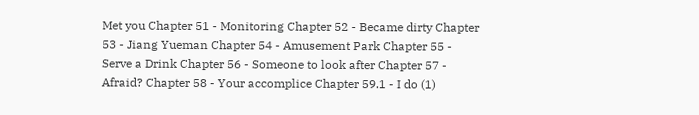Met you Chapter 51 - Monitoring Chapter 52 - Became dirty Chapter 53 - Jiang Yueman Chapter 54 - Amusement Park Chapter 55 - Serve a Drink Chapter 56 - Someone to look after Chapter 57 - Afraid? Chapter 58 - Your accomplice Chapter 59.1 - I do (1)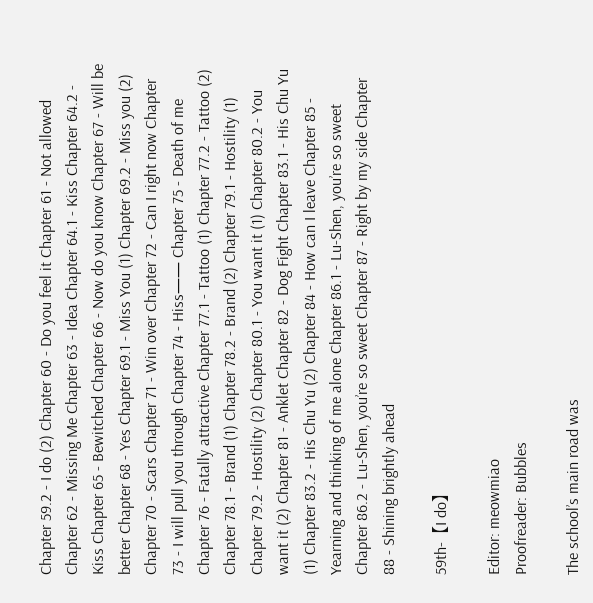Chapter 59.2 - I do (2) Chapter 60 - Do you feel it Chapter 61 - Not allowed Chapter 62 - Missing Me Chapter 63 - Idea Chapter 64.1 - Kiss Chapter 64.2 - Kiss Chapter 65 - Bewitched Chapter 66 - Now do you know Chapter 67 - Will be better Chapter 68 - Yes Chapter 69.1 - Miss You (1) Chapter 69.2 - Miss you (2) Chapter 70 - Scars Chapter 71 - Win over Chapter 72 - Can I right now Chapter 73 - I will pull you through Chapter 74 - Hiss—— Chapter 75 - Death of me Chapter 76 - Fatally attractive Chapter 77.1 - Tattoo (1) Chapter 77.2 - Tattoo (2) Chapter 78.1 - Brand (1) Chapter 78.2 - Brand (2) Chapter 79.1 - Hostility (1) Chapter 79.2 - Hostility (2) Chapter 80.1 - You want it (1) Chapter 80.2 - You want it (2) Chapter 81 - Anklet Chapter 82 - Dog Fight Chapter 83.1 - His Chu Yu (1) Chapter 83.2 - His Chu Yu (2) Chapter 84 - How can I leave Chapter 85 - Yearning and thinking of me alone Chapter 86.1 - Lu-Shen, you’re so sweet Chapter 86.2 - Lu-Shen, you’re so sweet Chapter 87 - Right by my side Chapter 88 - Shining brightly ahead

59th-【I do】

Editor: meowmiao
Proofreader: Bubbles

The school’s main road was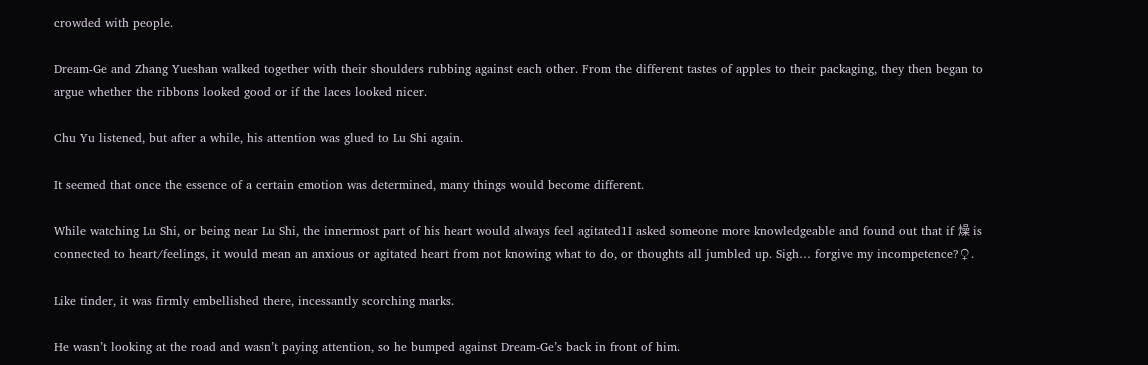crowded with people.

Dream-Ge and Zhang Yueshan walked together with their shoulders rubbing against each other. From the different tastes of apples to their packaging, they then began to argue whether the ribbons looked good or if the laces looked nicer.

Chu Yu listened, but after a while, his attention was glued to Lu Shi again.

It seemed that once the essence of a certain emotion was determined, many things would become different.

While watching Lu Shi, or being near Lu Shi, the innermost part of his heart would always feel agitated1I asked someone more knowledgeable and found out that if 燥 is connected to heart/feelings, it would mean an anxious or agitated heart from not knowing what to do, or thoughts all jumbled up. Sigh… forgive my incompetence?♀.

Like tinder, it was firmly embellished there, incessantly scorching marks.

He wasn’t looking at the road and wasn’t paying attention, so he bumped against Dream-Ge’s back in front of him.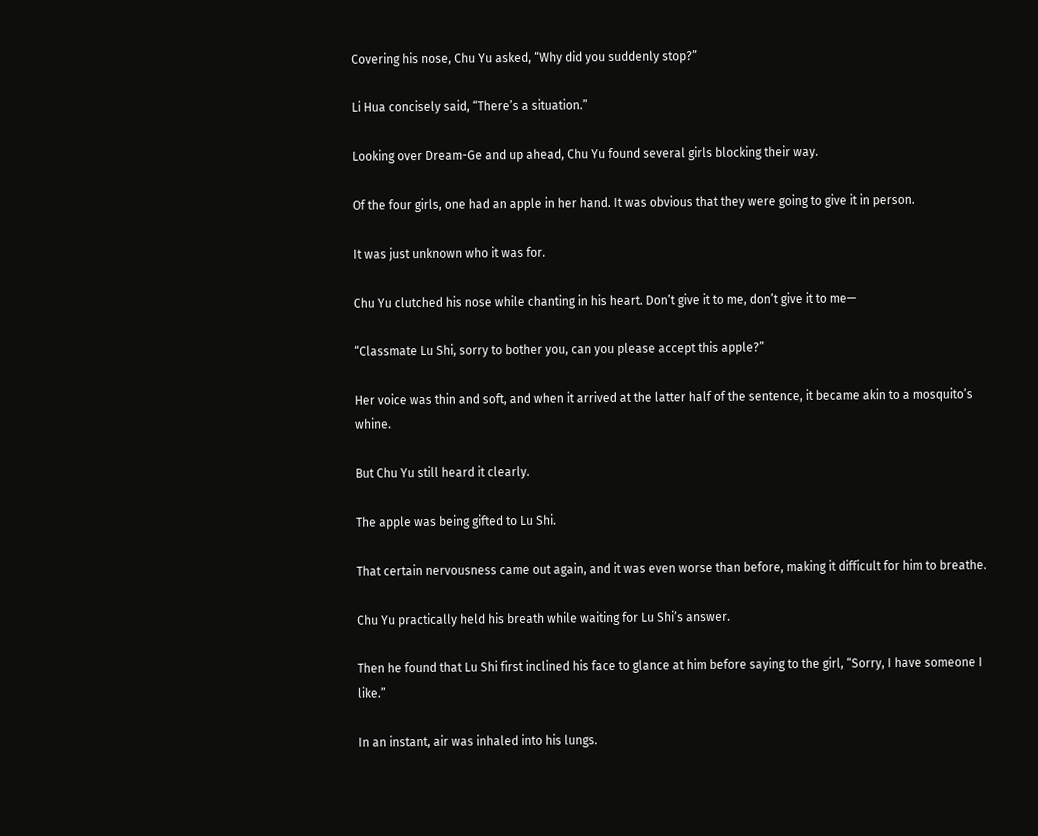Covering his nose, Chu Yu asked, “Why did you suddenly stop?”

Li Hua concisely said, “There’s a situation.”

Looking over Dream-Ge and up ahead, Chu Yu found several girls blocking their way.

Of the four girls, one had an apple in her hand. It was obvious that they were going to give it in person.

It was just unknown who it was for.

Chu Yu clutched his nose while chanting in his heart. Don’t give it to me, don’t give it to me—

“Classmate Lu Shi, sorry to bother you, can you please accept this apple?”

Her voice was thin and soft, and when it arrived at the latter half of the sentence, it became akin to a mosquito’s whine.

But Chu Yu still heard it clearly.

The apple was being gifted to Lu Shi.

That certain nervousness came out again, and it was even worse than before, making it difficult for him to breathe.

Chu Yu practically held his breath while waiting for Lu Shi’s answer.

Then he found that Lu Shi first inclined his face to glance at him before saying to the girl, “Sorry, I have someone I like.”

In an instant, air was inhaled into his lungs.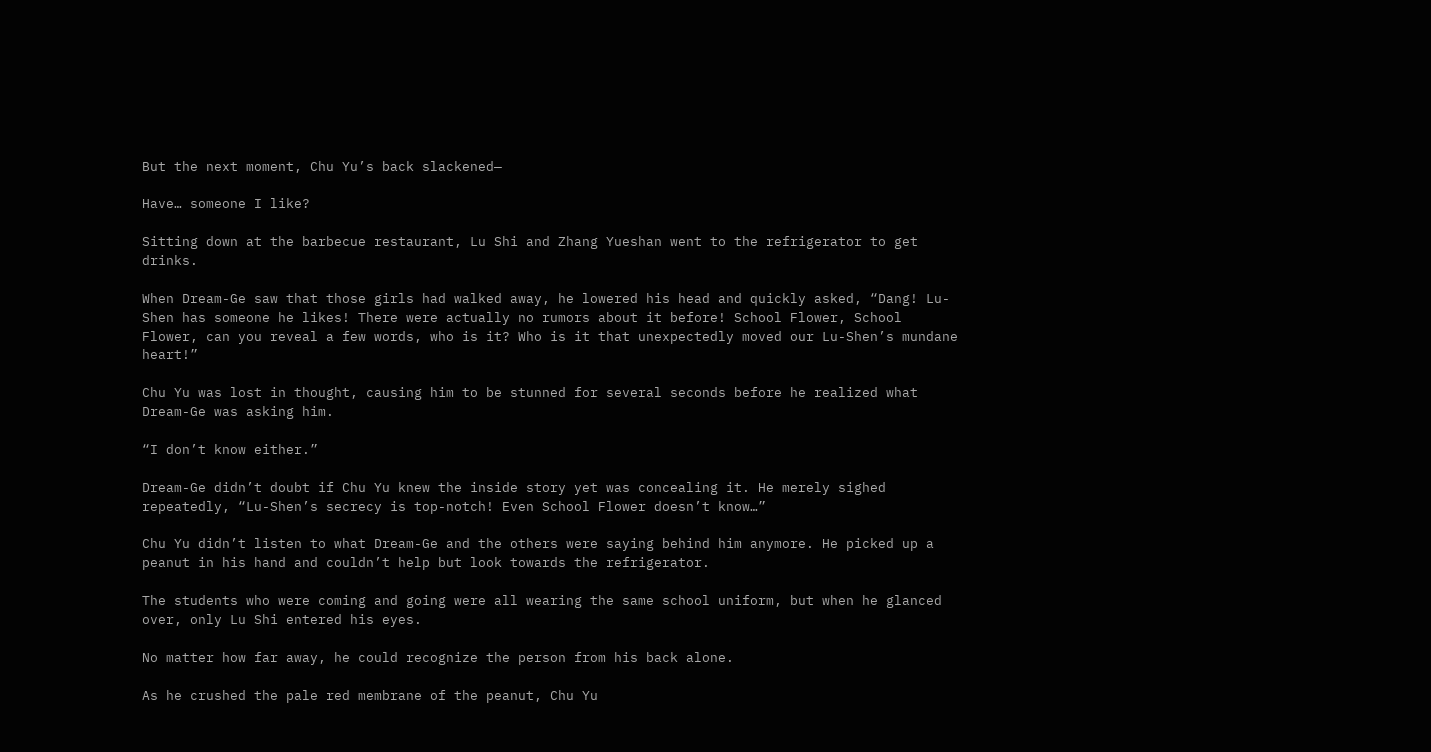But the next moment, Chu Yu’s back slackened—

Have… someone I like?

Sitting down at the barbecue restaurant, Lu Shi and Zhang Yueshan went to the refrigerator to get drinks.

When Dream-Ge saw that those girls had walked away, he lowered his head and quickly asked, “Dang! Lu-Shen has someone he likes! There were actually no rumors about it before! School Flower, School Flower, can you reveal a few words, who is it? Who is it that unexpectedly moved our Lu-Shen’s mundane heart!”

Chu Yu was lost in thought, causing him to be stunned for several seconds before he realized what Dream-Ge was asking him.

“I don’t know either.”

Dream-Ge didn’t doubt if Chu Yu knew the inside story yet was concealing it. He merely sighed repeatedly, “Lu-Shen’s secrecy is top-notch! Even School Flower doesn’t know…”

Chu Yu didn’t listen to what Dream-Ge and the others were saying behind him anymore. He picked up a peanut in his hand and couldn’t help but look towards the refrigerator.

The students who were coming and going were all wearing the same school uniform, but when he glanced over, only Lu Shi entered his eyes.

No matter how far away, he could recognize the person from his back alone.

As he crushed the pale red membrane of the peanut, Chu Yu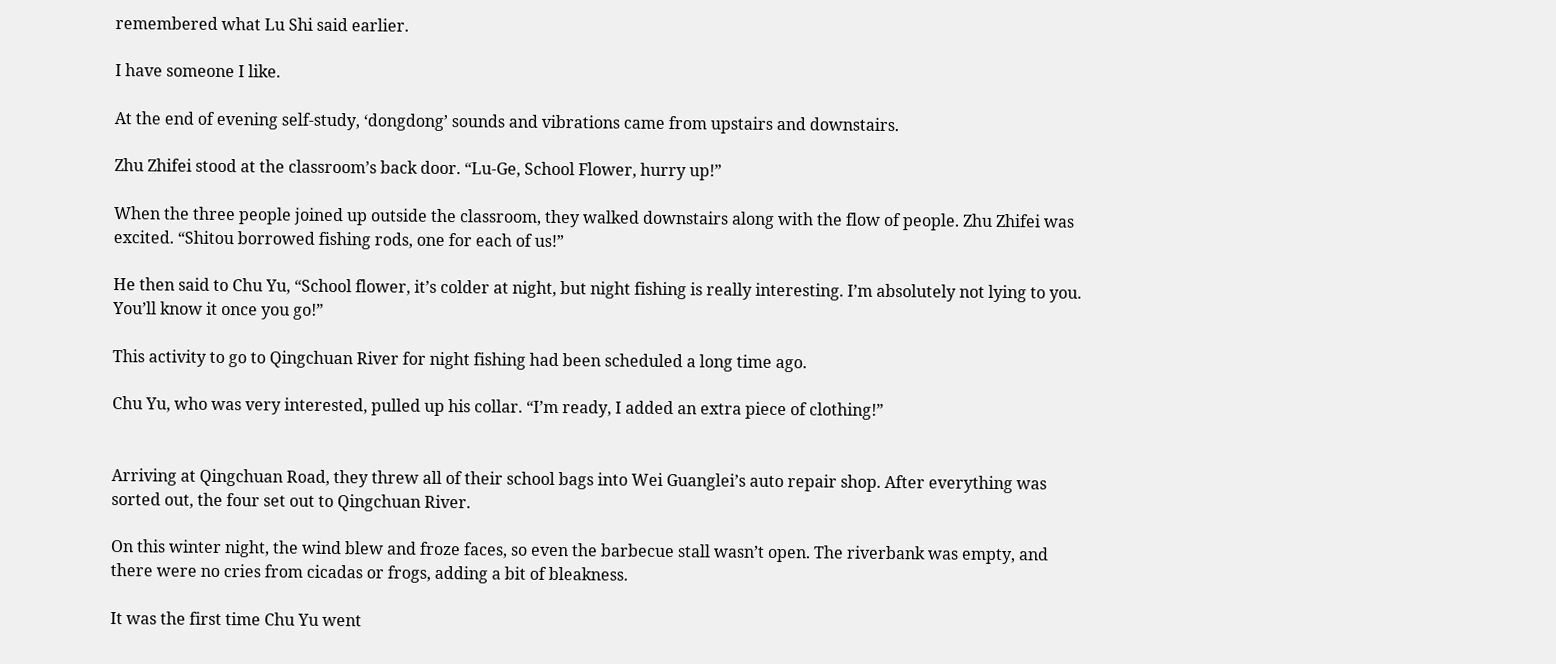remembered what Lu Shi said earlier.

I have someone I like.

At the end of evening self-study, ‘dongdong’ sounds and vibrations came from upstairs and downstairs.

Zhu Zhifei stood at the classroom’s back door. “Lu-Ge, School Flower, hurry up!”

When the three people joined up outside the classroom, they walked downstairs along with the flow of people. Zhu Zhifei was excited. “Shitou borrowed fishing rods, one for each of us!”

He then said to Chu Yu, “School flower, it’s colder at night, but night fishing is really interesting. I’m absolutely not lying to you. You’ll know it once you go!”

This activity to go to Qingchuan River for night fishing had been scheduled a long time ago.

Chu Yu, who was very interested, pulled up his collar. “I’m ready, I added an extra piece of clothing!”


Arriving at Qingchuan Road, they threw all of their school bags into Wei Guanglei’s auto repair shop. After everything was sorted out, the four set out to Qingchuan River.

On this winter night, the wind blew and froze faces, so even the barbecue stall wasn’t open. The riverbank was empty, and there were no cries from cicadas or frogs, adding a bit of bleakness.

It was the first time Chu Yu went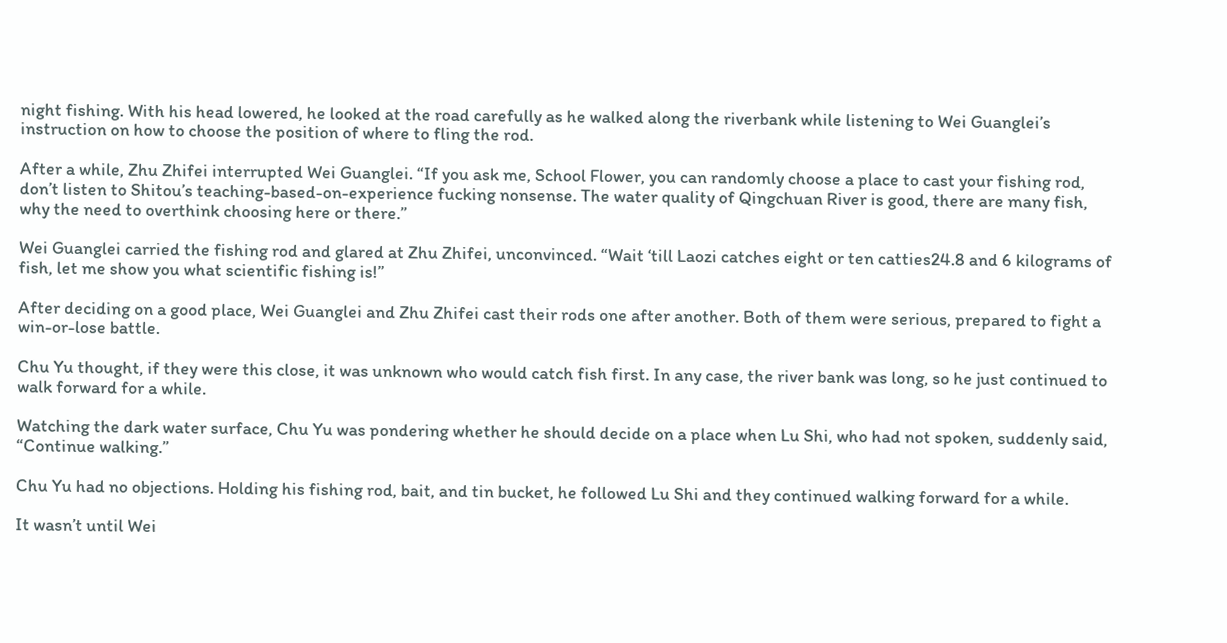night fishing. With his head lowered, he looked at the road carefully as he walked along the riverbank while listening to Wei Guanglei’s instruction on how to choose the position of where to fling the rod.

After a while, Zhu Zhifei interrupted Wei Guanglei. “If you ask me, School Flower, you can randomly choose a place to cast your fishing rod, don’t listen to Shitou’s teaching-based-on-experience fucking nonsense. The water quality of Qingchuan River is good, there are many fish, why the need to overthink choosing here or there.”

Wei Guanglei carried the fishing rod and glared at Zhu Zhifei, unconvinced. “Wait ‘till Laozi catches eight or ten catties24.8 and 6 kilograms of fish, let me show you what scientific fishing is!”

After deciding on a good place, Wei Guanglei and Zhu Zhifei cast their rods one after another. Both of them were serious, prepared to fight a win-or-lose battle.

Chu Yu thought, if they were this close, it was unknown who would catch fish first. In any case, the river bank was long, so he just continued to walk forward for a while.

Watching the dark water surface, Chu Yu was pondering whether he should decide on a place when Lu Shi, who had not spoken, suddenly said, “Continue walking.”

Chu Yu had no objections. Holding his fishing rod, bait, and tin bucket, he followed Lu Shi and they continued walking forward for a while.

It wasn’t until Wei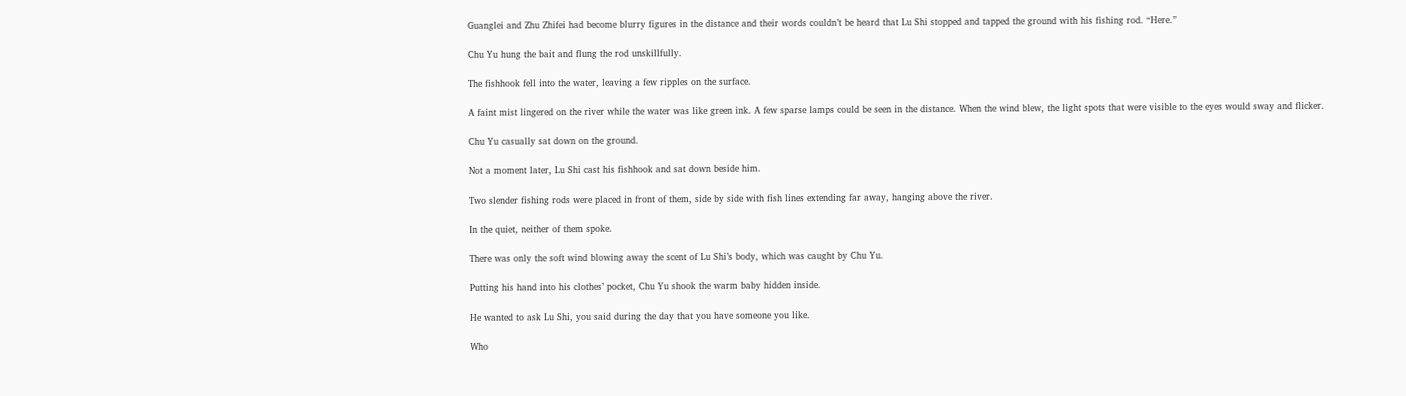Guanglei and Zhu Zhifei had become blurry figures in the distance and their words couldn’t be heard that Lu Shi stopped and tapped the ground with his fishing rod. “Here.”

Chu Yu hung the bait and flung the rod unskillfully.

The fishhook fell into the water, leaving a few ripples on the surface.

A faint mist lingered on the river while the water was like green ink. A few sparse lamps could be seen in the distance. When the wind blew, the light spots that were visible to the eyes would sway and flicker.

Chu Yu casually sat down on the ground.

Not a moment later, Lu Shi cast his fishhook and sat down beside him.

Two slender fishing rods were placed in front of them, side by side with fish lines extending far away, hanging above the river.

In the quiet, neither of them spoke.

There was only the soft wind blowing away the scent of Lu Shi’s body, which was caught by Chu Yu.

Putting his hand into his clothes’ pocket, Chu Yu shook the warm baby hidden inside.

He wanted to ask Lu Shi, you said during the day that you have someone you like.

Who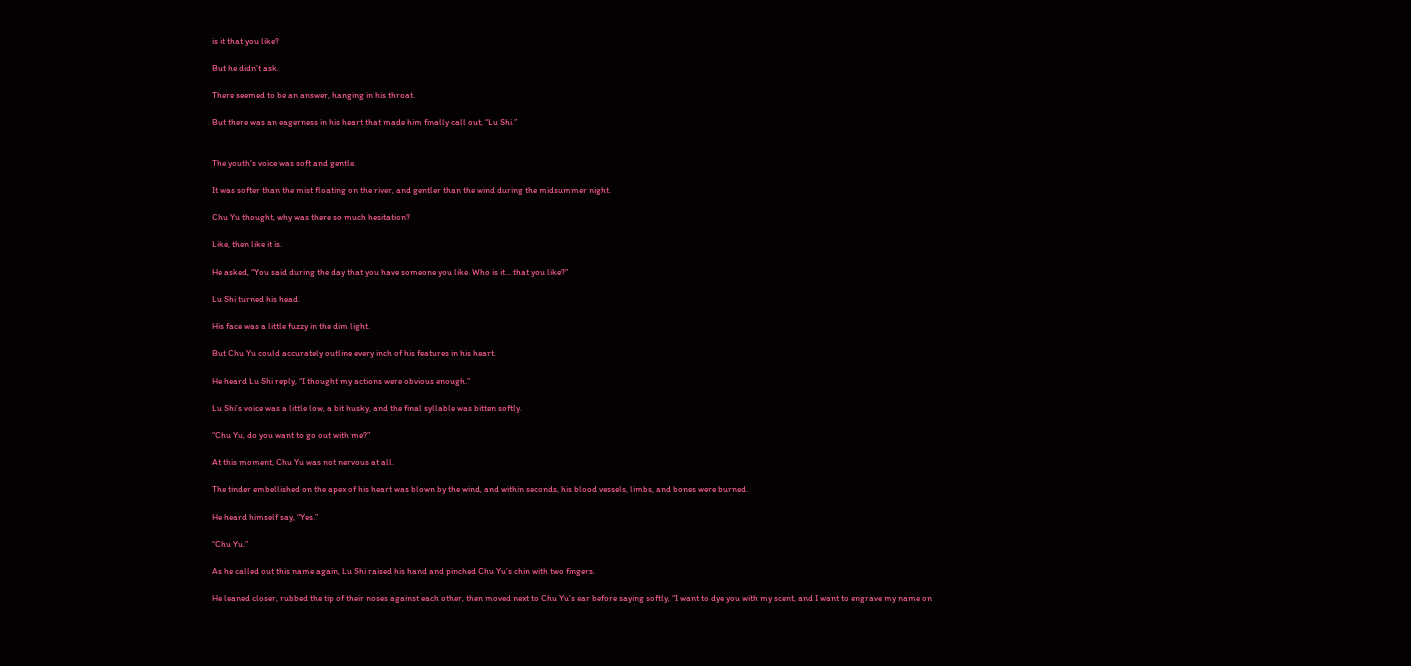is it that you like?

But he didn’t ask.

There seemed to be an answer, hanging in his throat.

But there was an eagerness in his heart that made him finally call out, “Lu Shi.”


The youth’s voice was soft and gentle.

It was softer than the mist floating on the river, and gentler than the wind during the midsummer night.

Chu Yu thought, why was there so much hesitation?

Like, then like it is.

He asked, “You said during the day that you have someone you like. Who is it… that you like?”

Lu Shi turned his head.

His face was a little fuzzy in the dim light.

But Chu Yu could accurately outline every inch of his features in his heart.

He heard Lu Shi reply, “I thought my actions were obvious enough.”

Lu Shi’s voice was a little low, a bit husky, and the final syllable was bitten softly.

“Chu Yu, do you want to go out with me?”

At this moment, Chu Yu was not nervous at all.

The tinder embellished on the apex of his heart was blown by the wind, and within seconds, his blood vessels, limbs, and bones were burned.

He heard himself say, “Yes.”

“Chu Yu.”

As he called out this name again, Lu Shi raised his hand and pinched Chu Yu’s chin with two fingers.

He leaned closer, rubbed the tip of their noses against each other, then moved next to Chu Yu’s ear before saying softly, “I want to dye you with my scent, and I want to engrave my name on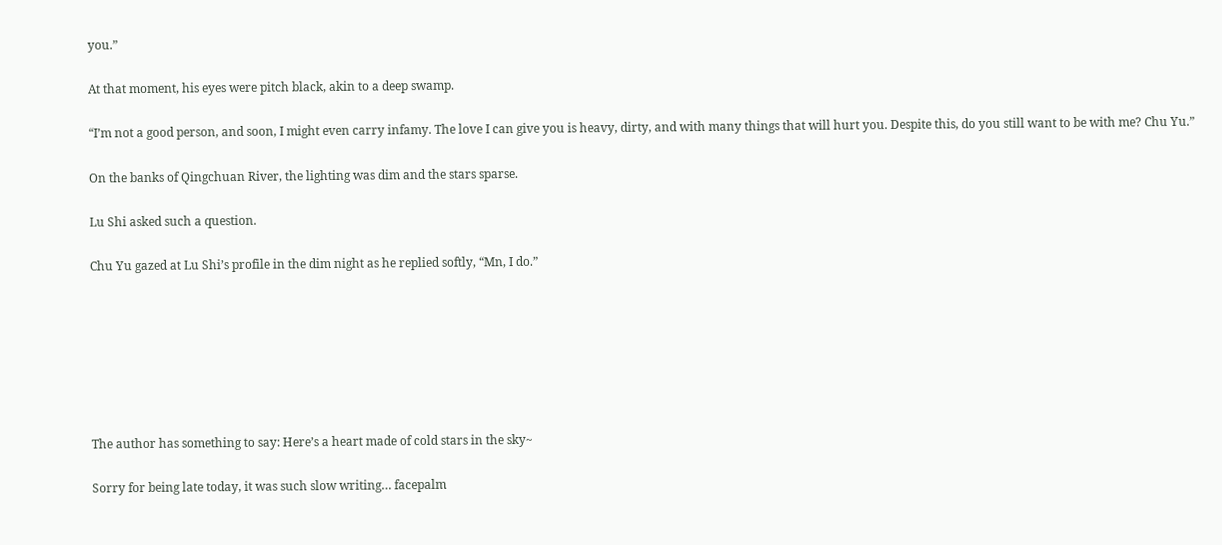you.”

At that moment, his eyes were pitch black, akin to a deep swamp.

“I’m not a good person, and soon, I might even carry infamy. The love I can give you is heavy, dirty, and with many things that will hurt you. Despite this, do you still want to be with me? Chu Yu.”

On the banks of Qingchuan River, the lighting was dim and the stars sparse.

Lu Shi asked such a question.

Chu Yu gazed at Lu Shi’s profile in the dim night as he replied softly, “Mn, I do.”







The author has something to say: Here’s a heart made of cold stars in the sky~

Sorry for being late today, it was such slow writing… facepalm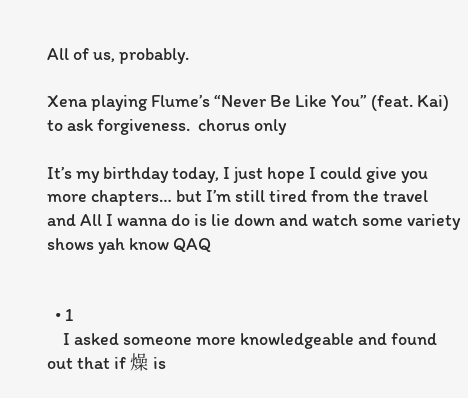All of us, probably.

Xena playing Flume’s “Never Be Like You” (feat. Kai) to ask forgiveness.  chorus only

It’s my birthday today, I just hope I could give you more chapters… but I’m still tired from the travel and All I wanna do is lie down and watch some variety shows yah know QAQ


  • 1
    I asked someone more knowledgeable and found out that if 燥 is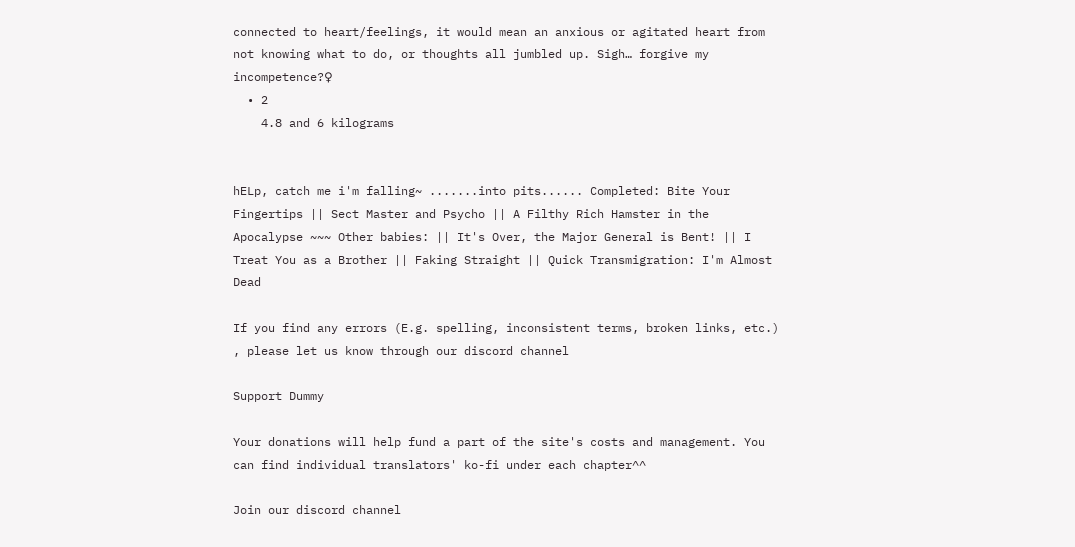connected to heart/feelings, it would mean an anxious or agitated heart from not knowing what to do, or thoughts all jumbled up. Sigh… forgive my incompetence?♀
  • 2
    4.8 and 6 kilograms


hELp, catch me i'm falling~ .......into pits...... Completed: Bite Your Fingertips || Sect Master and Psycho || A Filthy Rich Hamster in the Apocalypse ~~~ Other babies: || It's Over, the Major General is Bent! || I Treat You as a Brother || Faking Straight || Quick Transmigration: I'm Almost Dead

If you find any errors (E.g. spelling, inconsistent terms, broken links, etc.) , please let us know through our discord channel

Support Dummy

Your donations will help fund a part of the site's costs and management. You can find individual translators' ko-fi under each chapter^^

Join our discord channel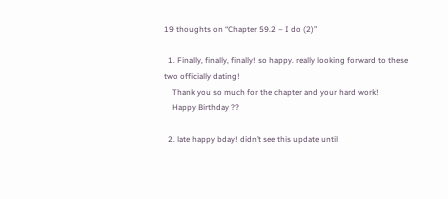19 thoughts on “Chapter 59.2 – I do (2)”

  1. Finally, finally, finally! so happy. really looking forward to these two officially dating!
    Thank you so much for the chapter and your hard work!
    Happy Birthday ??

  2. late happy bday! didn’t see this update until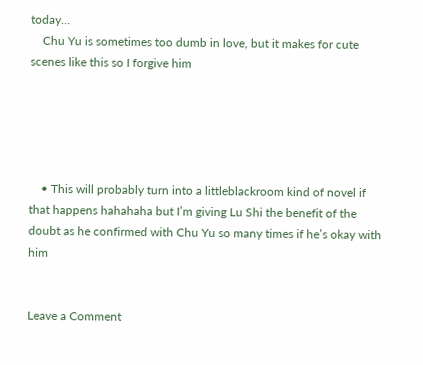today…
    Chu Yu is sometimes too dumb in love, but it makes for cute scenes like this so I forgive him





    • This will probably turn into a littleblackroom kind of novel if that happens hahahaha but I’m giving Lu Shi the benefit of the doubt as he confirmed with Chu Yu so many times if he’s okay with him


Leave a Comment